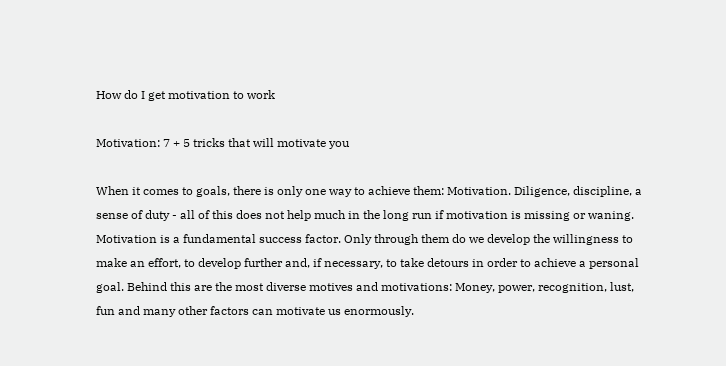How do I get motivation to work

Motivation: 7 + 5 tricks that will motivate you

When it comes to goals, there is only one way to achieve them: Motivation. Diligence, discipline, a sense of duty - all of this does not help much in the long run if motivation is missing or waning. Motivation is a fundamental success factor. Only through them do we develop the willingness to make an effort, to develop further and, if necessary, to take detours in order to achieve a personal goal. Behind this are the most diverse motives and motivations: Money, power, recognition, lust, fun and many other factors can motivate us enormously.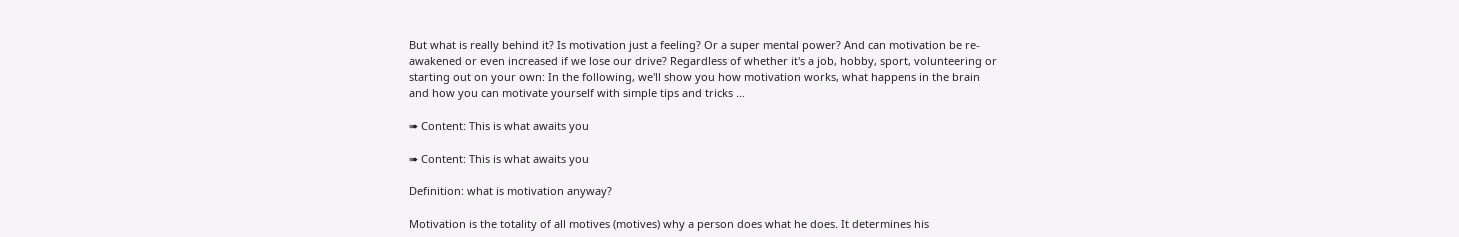But what is really behind it? Is motivation just a feeling? Or a super mental power? And can motivation be re-awakened or even increased if we lose our drive? Regardless of whether it's a job, hobby, sport, volunteering or starting out on your own: In the following, we'll show you how motivation works, what happens in the brain and how you can motivate yourself with simple tips and tricks ...

➠ Content: This is what awaits you

➠ Content: This is what awaits you

Definition: what is motivation anyway?

Motivation is the totality of all motives (motives) why a person does what he does. It determines his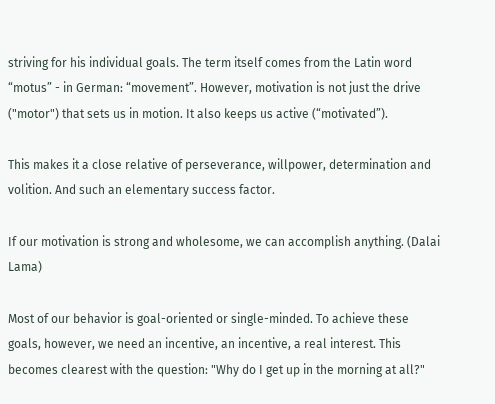striving for his individual goals. The term itself comes from the Latin word “motus” - in German: “movement”. However, motivation is not just the drive ("motor") that sets us in motion. It also keeps us active (“motivated”).

This makes it a close relative of perseverance, willpower, determination and volition. And such an elementary success factor.

If our motivation is strong and wholesome, we can accomplish anything. (Dalai Lama)

Most of our behavior is goal-oriented or single-minded. To achieve these goals, however, we need an incentive, an incentive, a real interest. This becomes clearest with the question: "Why do I get up in the morning at all?"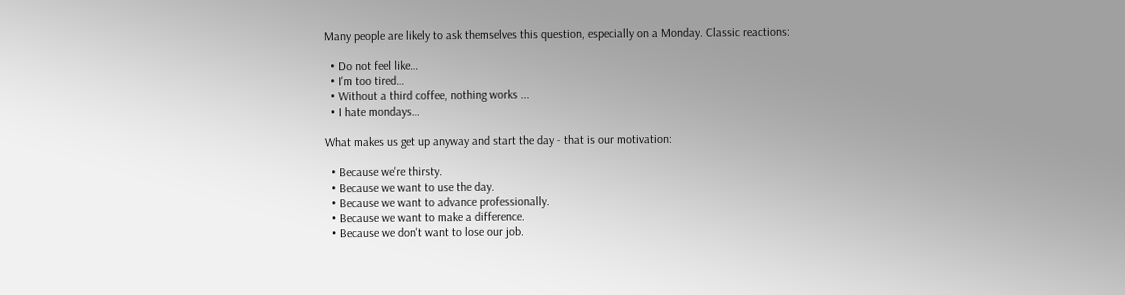Many people are likely to ask themselves this question, especially on a Monday. Classic reactions:

  • Do not feel like…
  • I'm too tired…
  • Without a third coffee, nothing works ...
  • I hate mondays…

What makes us get up anyway and start the day - that is our motivation:

  • Because we're thirsty.
  • Because we want to use the day.
  • Because we want to advance professionally.
  • Because we want to make a difference.
  • Because we don't want to lose our job.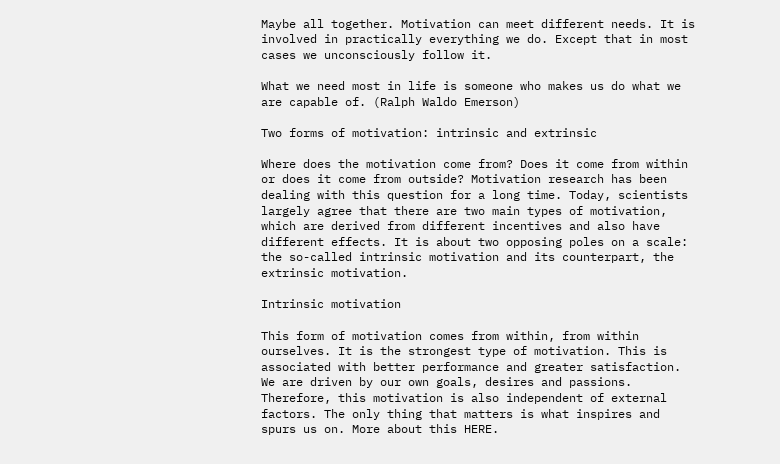Maybe all together. Motivation can meet different needs. It is involved in practically everything we do. Except that in most cases we unconsciously follow it.

What we need most in life is someone who makes us do what we are capable of. (Ralph Waldo Emerson)

Two forms of motivation: intrinsic and extrinsic

Where does the motivation come from? Does it come from within or does it come from outside? Motivation research has been dealing with this question for a long time. Today, scientists largely agree that there are two main types of motivation, which are derived from different incentives and also have different effects. It is about two opposing poles on a scale: the so-called intrinsic motivation and its counterpart, the extrinsic motivation.

Intrinsic motivation

This form of motivation comes from within, from within ourselves. It is the strongest type of motivation. This is associated with better performance and greater satisfaction. We are driven by our own goals, desires and passions. Therefore, this motivation is also independent of external factors. The only thing that matters is what inspires and spurs us on. More about this HERE.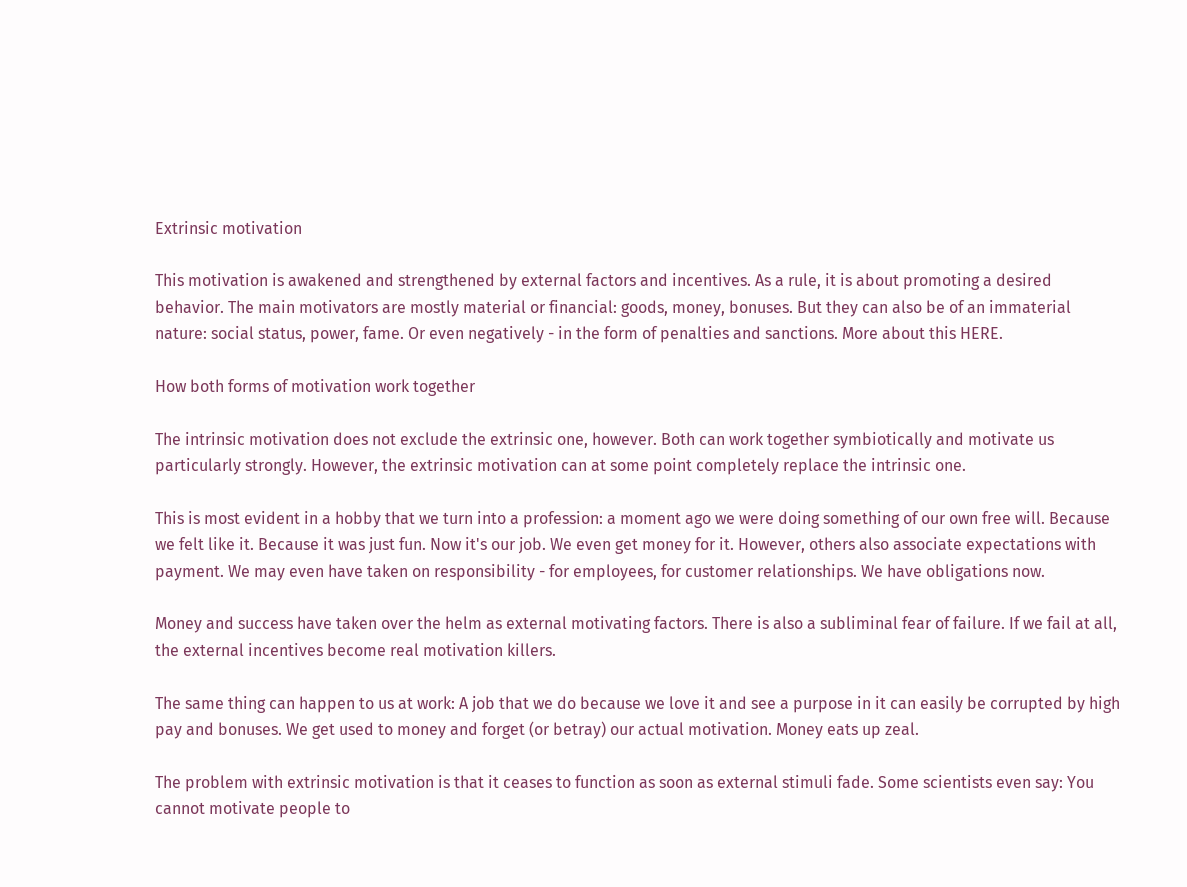Extrinsic motivation

This motivation is awakened and strengthened by external factors and incentives. As a rule, it is about promoting a desired behavior. The main motivators are mostly material or financial: goods, money, bonuses. But they can also be of an immaterial nature: social status, power, fame. Or even negatively - in the form of penalties and sanctions. More about this HERE.

How both forms of motivation work together

The intrinsic motivation does not exclude the extrinsic one, however. Both can work together symbiotically and motivate us particularly strongly. However, the extrinsic motivation can at some point completely replace the intrinsic one.

This is most evident in a hobby that we turn into a profession: a moment ago we were doing something of our own free will. Because we felt like it. Because it was just fun. Now it's our job. We even get money for it. However, others also associate expectations with payment. We may even have taken on responsibility - for employees, for customer relationships. We have obligations now.

Money and success have taken over the helm as external motivating factors. There is also a subliminal fear of failure. If we fail at all, the external incentives become real motivation killers.

The same thing can happen to us at work: A job that we do because we love it and see a purpose in it can easily be corrupted by high pay and bonuses. We get used to money and forget (or betray) our actual motivation. Money eats up zeal.

The problem with extrinsic motivation is that it ceases to function as soon as external stimuli fade. Some scientists even say: You cannot motivate people to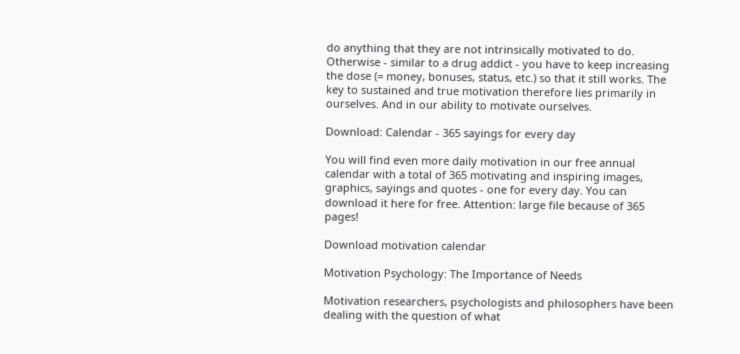do anything that they are not intrinsically motivated to do. Otherwise - similar to a drug addict - you have to keep increasing the dose (= money, bonuses, status, etc.) so that it still works. The key to sustained and true motivation therefore lies primarily in ourselves. And in our ability to motivate ourselves.

Download: Calendar - 365 sayings for every day

You will find even more daily motivation in our free annual calendar with a total of 365 motivating and inspiring images, graphics, sayings and quotes - one for every day. You can download it here for free. Attention: large file because of 365 pages!

Download motivation calendar

Motivation Psychology: The Importance of Needs

Motivation researchers, psychologists and philosophers have been dealing with the question of what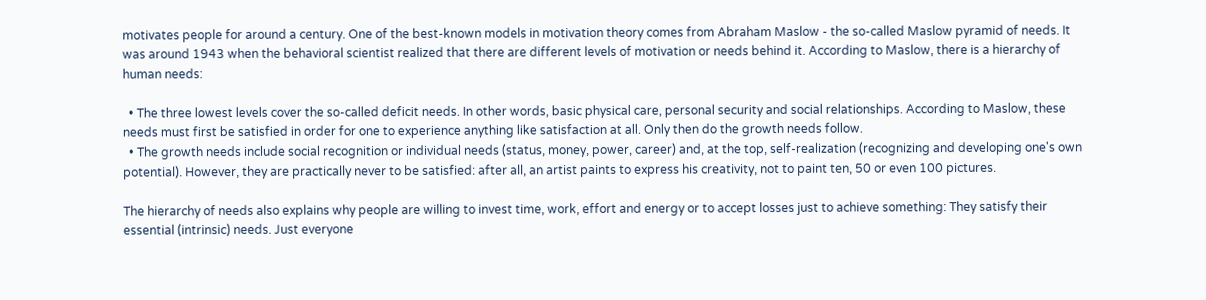motivates people for around a century. One of the best-known models in motivation theory comes from Abraham Maslow - the so-called Maslow pyramid of needs. It was around 1943 when the behavioral scientist realized that there are different levels of motivation or needs behind it. According to Maslow, there is a hierarchy of human needs:

  • The three lowest levels cover the so-called deficit needs. In other words, basic physical care, personal security and social relationships. According to Maslow, these needs must first be satisfied in order for one to experience anything like satisfaction at all. Only then do the growth needs follow.
  • The growth needs include social recognition or individual needs (status, money, power, career) and, at the top, self-realization (recognizing and developing one's own potential). However, they are practically never to be satisfied: after all, an artist paints to express his creativity, not to paint ten, 50 or even 100 pictures.

The hierarchy of needs also explains why people are willing to invest time, work, effort and energy or to accept losses just to achieve something: They satisfy their essential (intrinsic) needs. Just everyone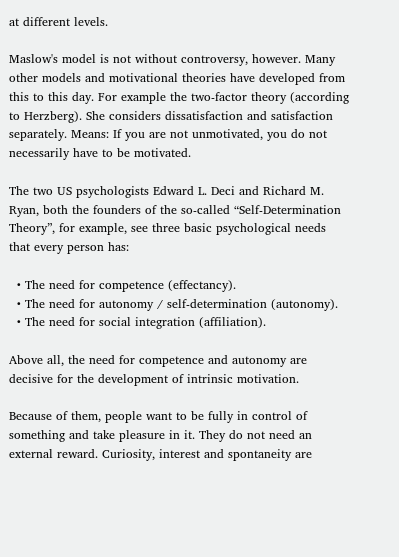at different levels.

Maslow's model is not without controversy, however. Many other models and motivational theories have developed from this to this day. For example the two-factor theory (according to Herzberg). She considers dissatisfaction and satisfaction separately. Means: If you are not unmotivated, you do not necessarily have to be motivated.

The two US psychologists Edward L. Deci and Richard M. Ryan, both the founders of the so-called “Self-Determination Theory”, for example, see three basic psychological needs that every person has:

  • The need for competence (effectancy).
  • The need for autonomy / self-determination (autonomy).
  • The need for social integration (affiliation).

Above all, the need for competence and autonomy are decisive for the development of intrinsic motivation.

Because of them, people want to be fully in control of something and take pleasure in it. They do not need an external reward. Curiosity, interest and spontaneity are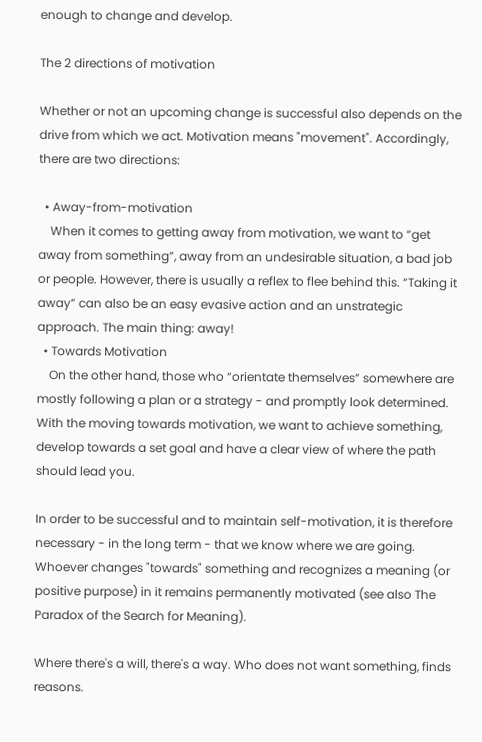enough to change and develop.

The 2 directions of motivation

Whether or not an upcoming change is successful also depends on the drive from which we act. Motivation means "movement". Accordingly, there are two directions:

  • Away-from-motivation
    When it comes to getting away from motivation, we want to “get away from something”, away from an undesirable situation, a bad job or people. However, there is usually a reflex to flee behind this. “Taking it away” can also be an easy evasive action and an unstrategic approach. The main thing: away!
  • Towards Motivation
    On the other hand, those who “orientate themselves” somewhere are mostly following a plan or a strategy - and promptly look determined. With the moving towards motivation, we want to achieve something, develop towards a set goal and have a clear view of where the path should lead you.

In order to be successful and to maintain self-motivation, it is therefore necessary - in the long term - that we know where we are going. Whoever changes "towards" something and recognizes a meaning (or positive purpose) in it remains permanently motivated (see also The Paradox of the Search for Meaning).

Where there's a will, there's a way. Who does not want something, finds reasons.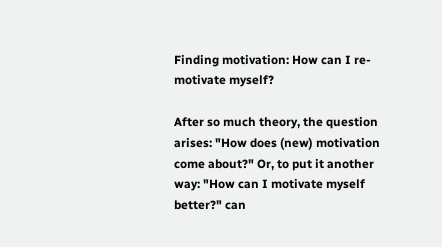Finding motivation: How can I re-motivate myself?

After so much theory, the question arises: "How does (new) motivation come about?" Or, to put it another way: "How can I motivate myself better?" can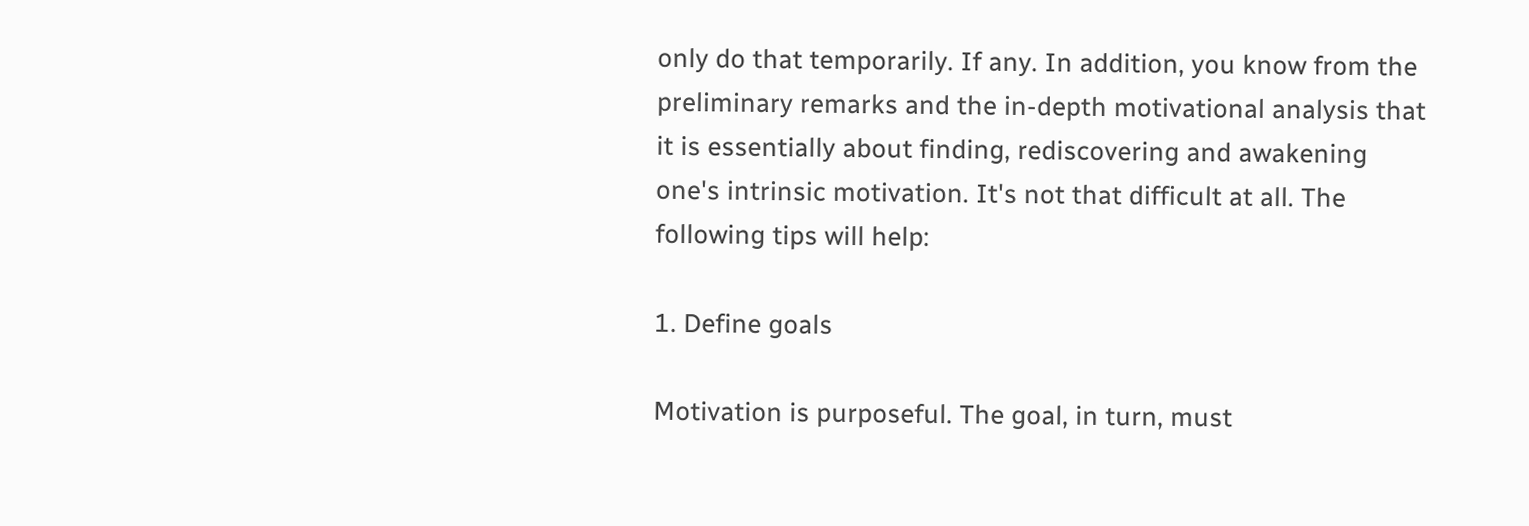only do that temporarily. If any. In addition, you know from the preliminary remarks and the in-depth motivational analysis that it is essentially about finding, rediscovering and awakening one's intrinsic motivation. It's not that difficult at all. The following tips will help:

1. Define goals

Motivation is purposeful. The goal, in turn, must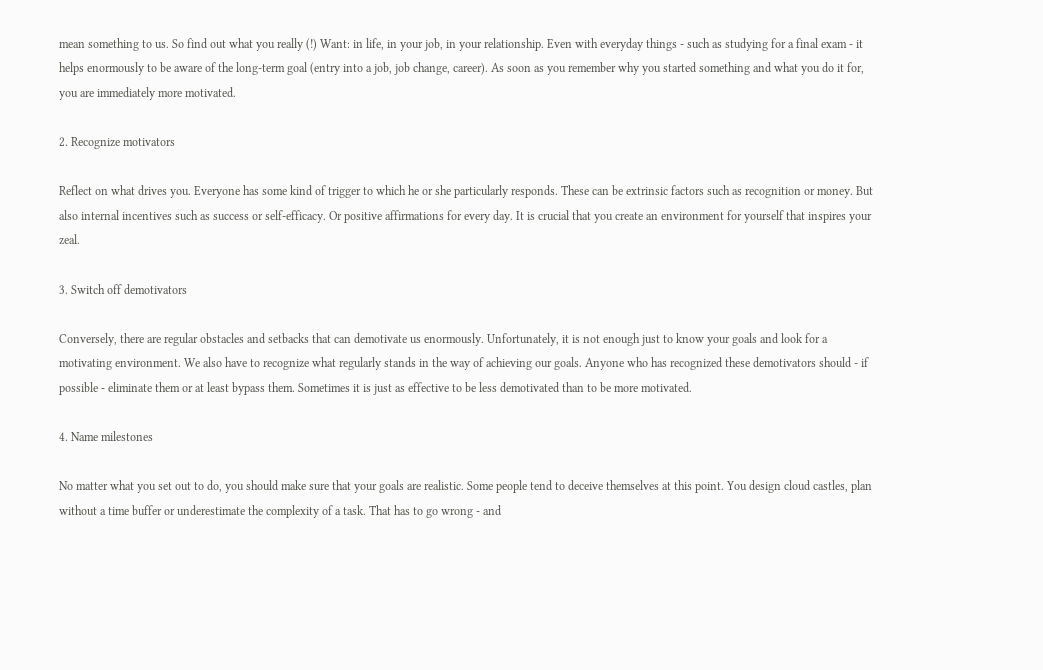mean something to us. So find out what you really (!) Want: in life, in your job, in your relationship. Even with everyday things - such as studying for a final exam - it helps enormously to be aware of the long-term goal (entry into a job, job change, career). As soon as you remember why you started something and what you do it for, you are immediately more motivated.

2. Recognize motivators

Reflect on what drives you. Everyone has some kind of trigger to which he or she particularly responds. These can be extrinsic factors such as recognition or money. But also internal incentives such as success or self-efficacy. Or positive affirmations for every day. It is crucial that you create an environment for yourself that inspires your zeal.

3. Switch off demotivators

Conversely, there are regular obstacles and setbacks that can demotivate us enormously. Unfortunately, it is not enough just to know your goals and look for a motivating environment. We also have to recognize what regularly stands in the way of achieving our goals. Anyone who has recognized these demotivators should - if possible - eliminate them or at least bypass them. Sometimes it is just as effective to be less demotivated than to be more motivated.

4. Name milestones

No matter what you set out to do, you should make sure that your goals are realistic. Some people tend to deceive themselves at this point. You design cloud castles, plan without a time buffer or underestimate the complexity of a task. That has to go wrong - and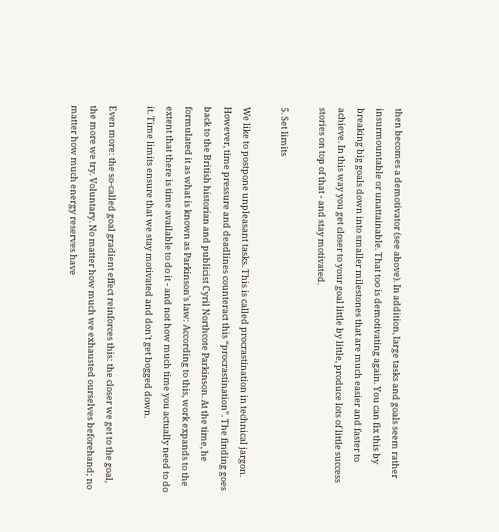then becomes a demotivator (see above). In addition, large tasks and goals seem rather insurmountable or unattainable. That too is demotivating again. You can fix this by breaking big goals down into smaller milestones that are much easier and faster to achieve. In this way you get closer to your goal little by little, produce lots of little success stories on top of that - and stay motivated.

5. Set limits

We like to postpone unpleasant tasks. This is called procrastination in technical jargon. However, time pressure and deadlines counteract this “procrastination”. The finding goes back to the British historian and publicist Cyril Northcote Parkinson. At the time, he formulated it as what is known as Parkinson's law: According to this, work expands to the extent that there is time available to do it - and not how much time you actually need to do it. Time limits ensure that we stay motivated and don't get bogged down.

Even more: the so-called goal gradient effect reinforces this: the closer we get to the goal, the more we try. Voluntary. No matter how much we exhausted ourselves beforehand; no matter how much energy reserves have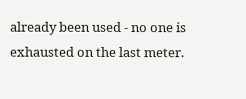already been used - no one is exhausted on the last meter.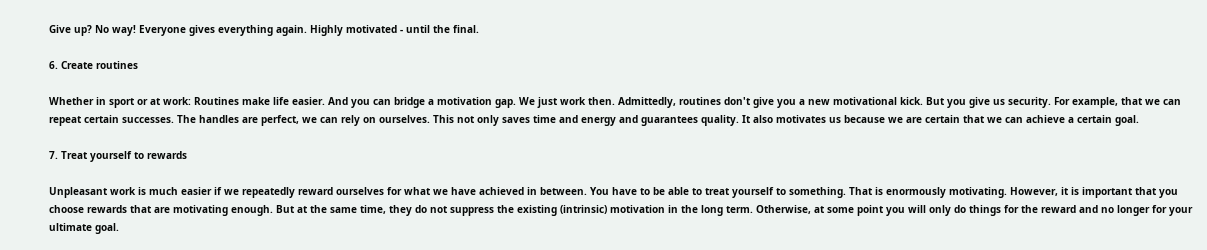Give up? No way! Everyone gives everything again. Highly motivated - until the final.

6. Create routines

Whether in sport or at work: Routines make life easier. And you can bridge a motivation gap. We just work then. Admittedly, routines don't give you a new motivational kick. But you give us security. For example, that we can repeat certain successes. The handles are perfect, we can rely on ourselves. This not only saves time and energy and guarantees quality. It also motivates us because we are certain that we can achieve a certain goal.

7. Treat yourself to rewards

Unpleasant work is much easier if we repeatedly reward ourselves for what we have achieved in between. You have to be able to treat yourself to something. That is enormously motivating. However, it is important that you choose rewards that are motivating enough. But at the same time, they do not suppress the existing (intrinsic) motivation in the long term. Otherwise, at some point you will only do things for the reward and no longer for your ultimate goal.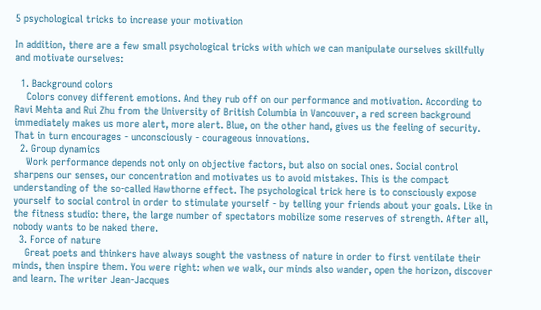5 psychological tricks to increase your motivation

In addition, there are a few small psychological tricks with which we can manipulate ourselves skillfully and motivate ourselves:

  1. Background colors
    Colors convey different emotions. And they rub off on our performance and motivation. According to Ravi Mehta and Rui Zhu from the University of British Columbia in Vancouver, a red screen background immediately makes us more alert, more alert. Blue, on the other hand, gives us the feeling of security. That in turn encourages - unconsciously - courageous innovations.
  2. Group dynamics
    Work performance depends not only on objective factors, but also on social ones. Social control sharpens our senses, our concentration and motivates us to avoid mistakes. This is the compact understanding of the so-called Hawthorne effect. The psychological trick here is to consciously expose yourself to social control in order to stimulate yourself - by telling your friends about your goals. Like in the fitness studio: there, the large number of spectators mobilize some reserves of strength. After all, nobody wants to be naked there.
  3. Force of nature
    Great poets and thinkers have always sought the vastness of nature in order to first ventilate their minds, then inspire them. You were right: when we walk, our minds also wander, open the horizon, discover and learn. The writer Jean-Jacques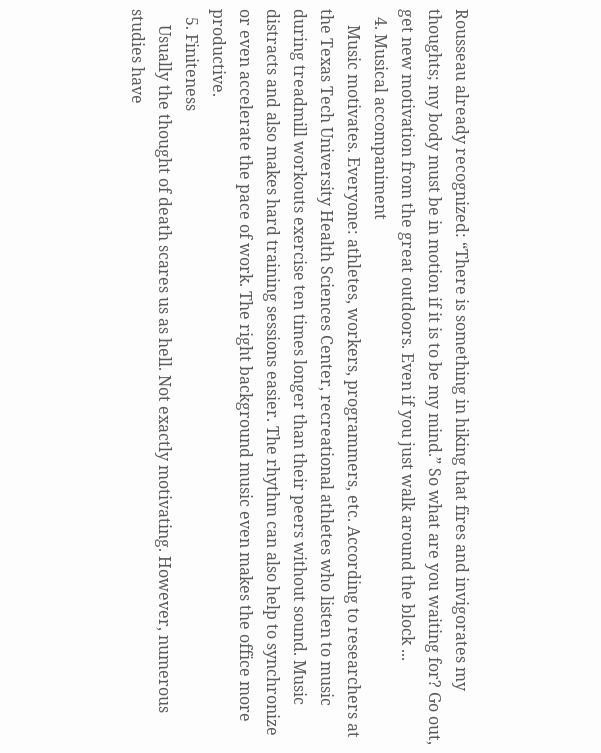Rousseau already recognized: “There is something in hiking that fires and invigorates my thoughts; my body must be in motion if it is to be my mind.” So what are you waiting for? Go out, get new motivation from the great outdoors. Even if you just walk around the block ...
  4. Musical accompaniment
    Music motivates. Everyone: athletes, workers, programmers, etc. According to researchers at the Texas Tech University Health Sciences Center, recreational athletes who listen to music during treadmill workouts exercise ten times longer than their peers without sound. Music distracts and also makes hard training sessions easier. The rhythm can also help to synchronize or even accelerate the pace of work. The right background music even makes the office more productive.
  5. Finiteness
    Usually the thought of death scares us as hell. Not exactly motivating. However, numerous studies have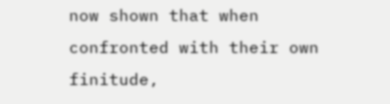now shown that when confronted with their own finitude,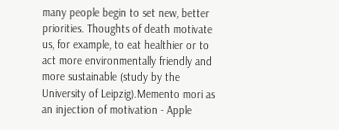many people begin to set new, better priorities. Thoughts of death motivate us, for example, to eat healthier or to act more environmentally friendly and more sustainable (study by the University of Leipzig).Memento mori as an injection of motivation - Apple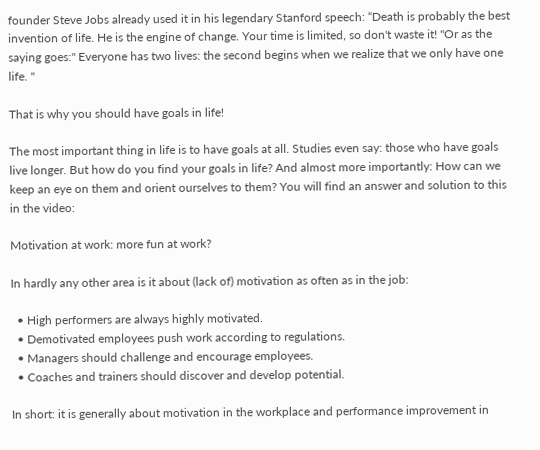founder Steve Jobs already used it in his legendary Stanford speech: “Death is probably the best invention of life. He is the engine of change. Your time is limited, so don't waste it! "Or as the saying goes:" Everyone has two lives: the second begins when we realize that we only have one life. "

That is why you should have goals in life!

The most important thing in life is to have goals at all. Studies even say: those who have goals live longer. But how do you find your goals in life? And almost more importantly: How can we keep an eye on them and orient ourselves to them? You will find an answer and solution to this in the video:

Motivation at work: more fun at work?

In hardly any other area is it about (lack of) motivation as often as in the job:

  • High performers are always highly motivated.
  • Demotivated employees push work according to regulations.
  • Managers should challenge and encourage employees.
  • Coaches and trainers should discover and develop potential.

In short: it is generally about motivation in the workplace and performance improvement in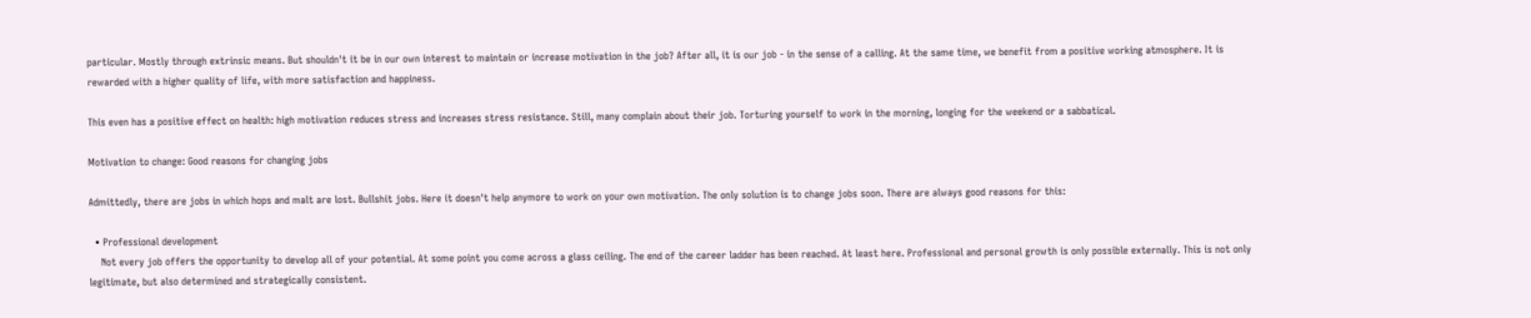particular. Mostly through extrinsic means. But shouldn't it be in our own interest to maintain or increase motivation in the job? After all, it is our job - in the sense of a calling. At the same time, we benefit from a positive working atmosphere. It is rewarded with a higher quality of life, with more satisfaction and happiness.

This even has a positive effect on health: high motivation reduces stress and increases stress resistance. Still, many complain about their job. Torturing yourself to work in the morning, longing for the weekend or a sabbatical.

Motivation to change: Good reasons for changing jobs

Admittedly, there are jobs in which hops and malt are lost. Bullshit jobs. Here it doesn't help anymore to work on your own motivation. The only solution is to change jobs soon. There are always good reasons for this:

  • Professional development
    Not every job offers the opportunity to develop all of your potential. At some point you come across a glass ceiling. The end of the career ladder has been reached. At least here. Professional and personal growth is only possible externally. This is not only legitimate, but also determined and strategically consistent.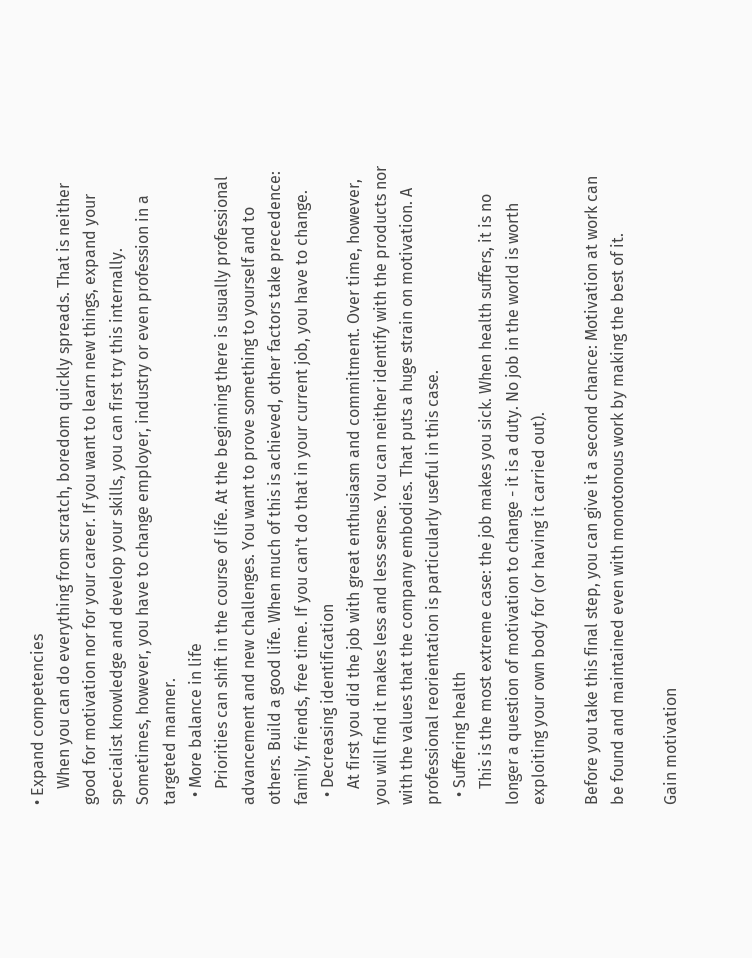• Expand competencies
    When you can do everything from scratch, boredom quickly spreads. That is neither good for motivation nor for your career. If you want to learn new things, expand your specialist knowledge and develop your skills, you can first try this internally. Sometimes, however, you have to change employer, industry or even profession in a targeted manner.
  • More balance in life
    Priorities can shift in the course of life. At the beginning there is usually professional advancement and new challenges. You want to prove something to yourself and to others. Build a good life. When much of this is achieved, other factors take precedence: family, friends, free time. If you can't do that in your current job, you have to change.
  • Decreasing identification
    At first you did the job with great enthusiasm and commitment. Over time, however, you will find it makes less and less sense. You can neither identify with the products nor with the values that the company embodies. That puts a huge strain on motivation. A professional reorientation is particularly useful in this case.
  • Suffering health
    This is the most extreme case: the job makes you sick. When health suffers, it is no longer a question of motivation to change - it is a duty. No job in the world is worth exploiting your own body for (or having it carried out).

Before you take this final step, you can give it a second chance: Motivation at work can be found and maintained even with monotonous work by making the best of it.

Gain motivation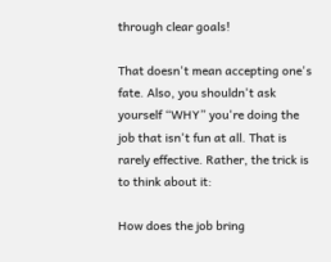through clear goals!

That doesn't mean accepting one's fate. Also, you shouldn't ask yourself “WHY” you're doing the job that isn't fun at all. That is rarely effective. Rather, the trick is to think about it:

How does the job bring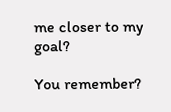me closer to my goal?

You remember?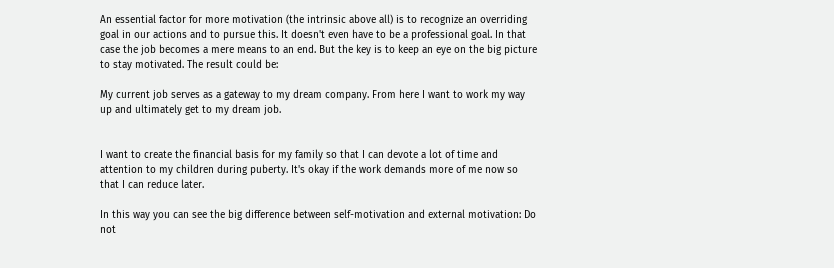An essential factor for more motivation (the intrinsic above all) is to recognize an overriding goal in our actions and to pursue this. It doesn't even have to be a professional goal. In that case the job becomes a mere means to an end. But the key is to keep an eye on the big picture to stay motivated. The result could be:

My current job serves as a gateway to my dream company. From here I want to work my way up and ultimately get to my dream job.


I want to create the financial basis for my family so that I can devote a lot of time and attention to my children during puberty. It's okay if the work demands more of me now so that I can reduce later.

In this way you can see the big difference between self-motivation and external motivation: Do not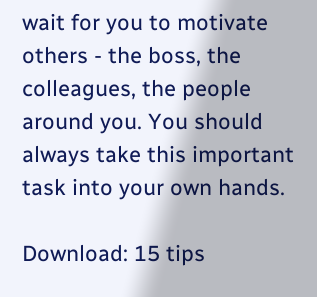wait for you to motivate others - the boss, the colleagues, the people around you. You should always take this important task into your own hands.

Download: 15 tips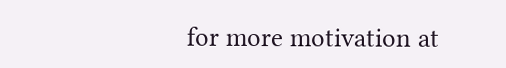for more motivation at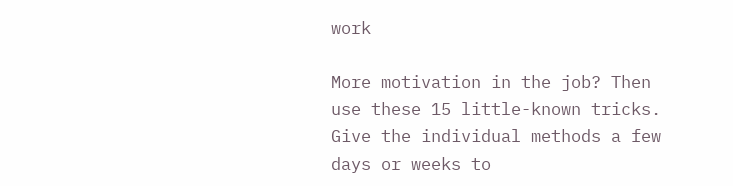work

More motivation in the job? Then use these 15 little-known tricks. Give the individual methods a few days or weeks to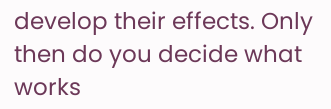develop their effects. Only then do you decide what works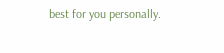best for you personally.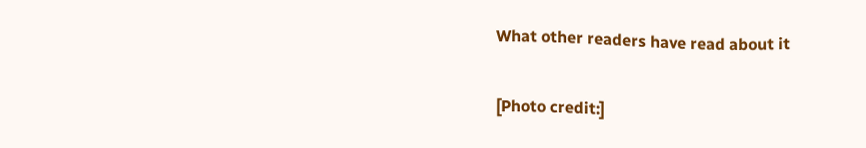What other readers have read about it

[Photo credit:]